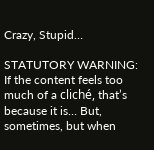Crazy, Stupid…

STATUTORY WARNING: If the content feels too much of a cliché, that’s because it is… But, sometimes, but when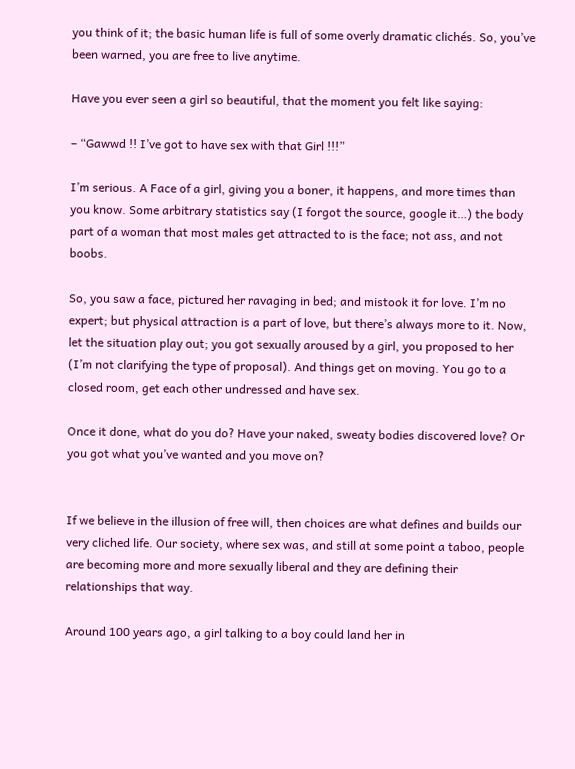you think of it; the basic human life is full of some overly dramatic clichés. So, you’ve been warned, you are free to live anytime.

Have you ever seen a girl so beautiful, that the moment you felt like saying:

– “Gawwd !! I’ve got to have sex with that Girl !!!”

I’m serious. A Face of a girl, giving you a boner, it happens, and more times than you know. Some arbitrary statistics say (I forgot the source, google it…) the body part of a woman that most males get attracted to is the face; not ass, and not boobs.

So, you saw a face, pictured her ravaging in bed; and mistook it for love. I’m no expert; but physical attraction is a part of love, but there’s always more to it. Now, let the situation play out; you got sexually aroused by a girl, you proposed to her (I’m not clarifying the type of proposal). And things get on moving. You go to a closed room, get each other undressed and have sex.

Once it done, what do you do? Have your naked, sweaty bodies discovered love? Or you got what you’ve wanted and you move on?


If we believe in the illusion of free will, then choices are what defines and builds our very cliched life. Our society, where sex was, and still at some point a taboo, people are becoming more and more sexually liberal and they are defining their relationships that way.

Around 100 years ago, a girl talking to a boy could land her in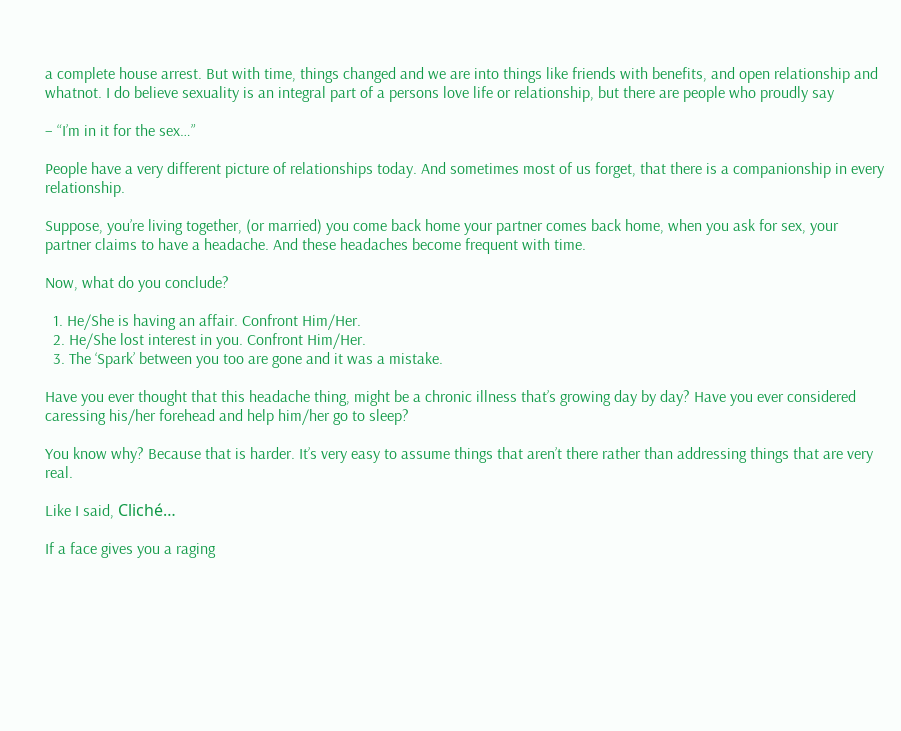a complete house arrest. But with time, things changed and we are into things like friends with benefits, and open relationship and whatnot. I do believe sexuality is an integral part of a persons love life or relationship, but there are people who proudly say

– “I’m in it for the sex…”

People have a very different picture of relationships today. And sometimes most of us forget, that there is a companionship in every relationship.

Suppose, you’re living together, (or married) you come back home your partner comes back home, when you ask for sex, your partner claims to have a headache. And these headaches become frequent with time.

Now, what do you conclude?

  1. He/She is having an affair. Confront Him/Her.
  2. He/She lost interest in you. Confront Him/Her.
  3. The ‘Spark’ between you too are gone and it was a mistake.

Have you ever thought that this headache thing, might be a chronic illness that’s growing day by day? Have you ever considered caressing his/her forehead and help him/her go to sleep?

You know why? Because that is harder. It’s very easy to assume things that aren’t there rather than addressing things that are very real.

Like I said, Cliché…

If a face gives you a raging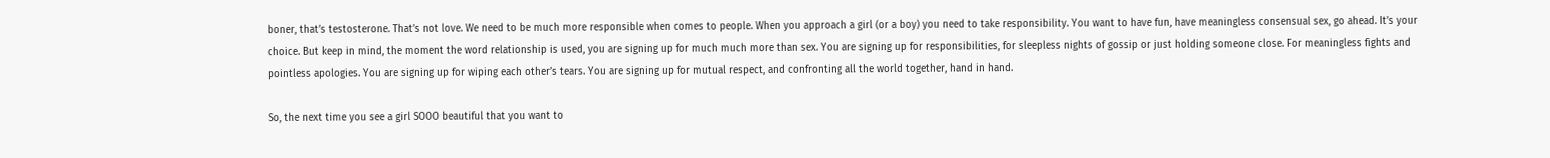boner, that’s testosterone. That’s not love. We need to be much more responsible when comes to people. When you approach a girl (or a boy) you need to take responsibility. You want to have fun, have meaningless consensual sex, go ahead. It’s your choice. But keep in mind, the moment the word relationship is used, you are signing up for much much more than sex. You are signing up for responsibilities, for sleepless nights of gossip or just holding someone close. For meaningless fights and pointless apologies. You are signing up for wiping each other’s tears. You are signing up for mutual respect, and confronting all the world together, hand in hand.

So, the next time you see a girl SOOO beautiful that you want to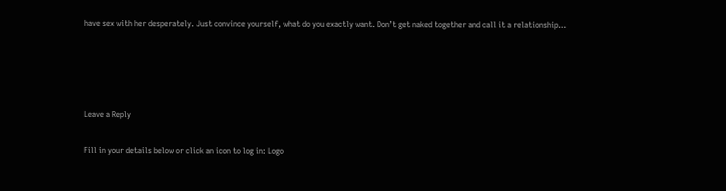have sex with her desperately. Just convince yourself, what do you exactly want. Don’t get naked together and call it a relationship…




Leave a Reply

Fill in your details below or click an icon to log in: Logo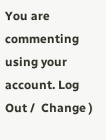You are commenting using your account. Log Out /  Change )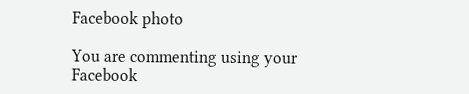Facebook photo

You are commenting using your Facebook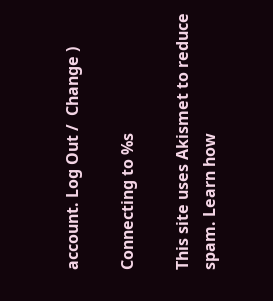account. Log Out /  Change )

Connecting to %s

This site uses Akismet to reduce spam. Learn how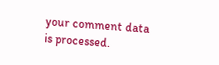your comment data is processed.